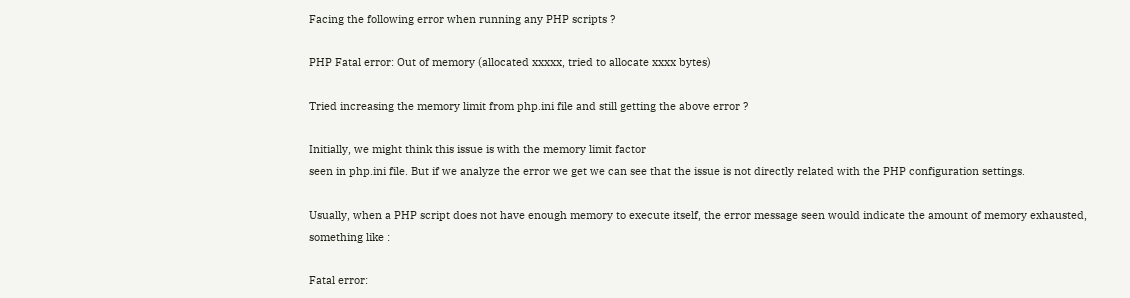Facing the following error when running any PHP scripts ?

PHP Fatal error: Out of memory (allocated xxxxx, tried to allocate xxxx bytes)

Tried increasing the memory limit from php.ini file and still getting the above error ?

Initially, we might think this issue is with the memory limit factor
seen in php.ini file. But if we analyze the error we get we can see that the issue is not directly related with the PHP configuration settings.

Usually, when a PHP script does not have enough memory to execute itself, the error message seen would indicate the amount of memory exhausted, something like :

Fatal error: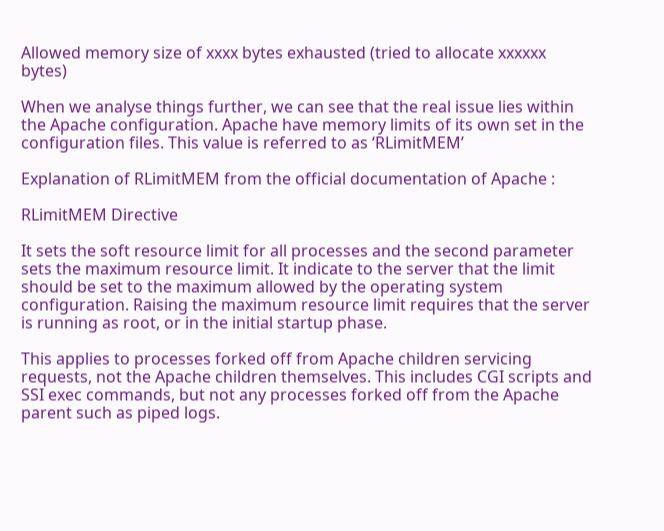Allowed memory size of xxxx bytes exhausted (tried to allocate xxxxxx bytes)

When we analyse things further, we can see that the real issue lies within the Apache configuration. Apache have memory limits of its own set in the configuration files. This value is referred to as ‘RLimitMEM’

Explanation of RLimitMEM from the official documentation of Apache :

RLimitMEM Directive

It sets the soft resource limit for all processes and the second parameter sets the maximum resource limit. It indicate to the server that the limit should be set to the maximum allowed by the operating system configuration. Raising the maximum resource limit requires that the server is running as root, or in the initial startup phase.

This applies to processes forked off from Apache children servicing requests, not the Apache children themselves. This includes CGI scripts and SSI exec commands, but not any processes forked off from the Apache parent such as piped logs.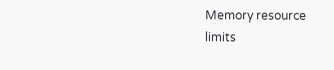Memory resource limits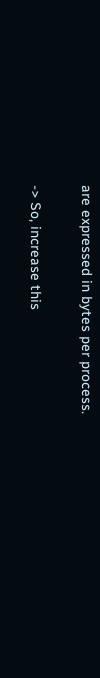are expressed in bytes per process.

-> So, increase this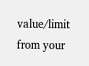value/limit from your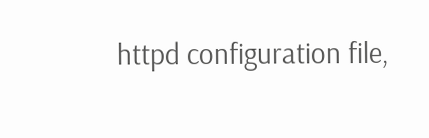httpd configuration file,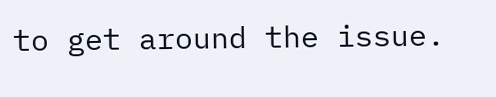to get around the issue.